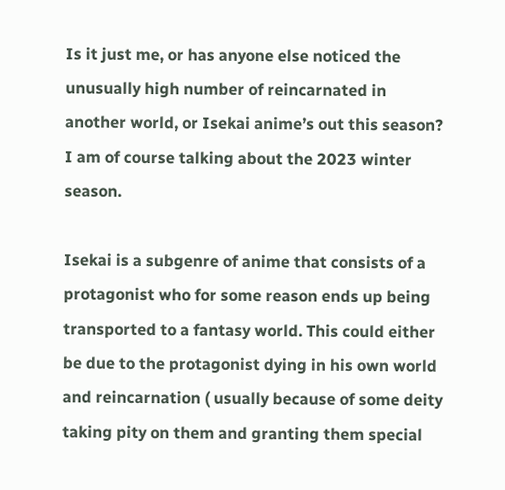Is it just me, or has anyone else noticed the unusually high number of reincarnated in another world, or Isekai anime’s out this season? I am of course talking about the 2023 winter season.

Isekai is a subgenre of anime that consists of a protagonist who for some reason ends up being transported to a fantasy world. This could either be due to the protagonist dying in his own world and reincarnation ( usually because of some deity taking pity on them and granting them special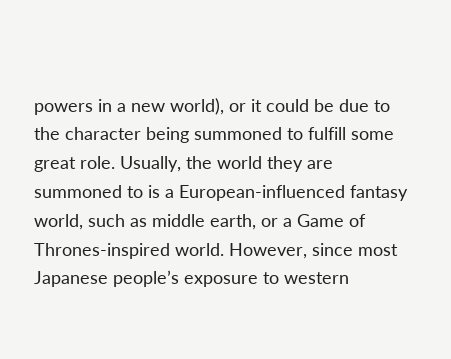powers in a new world), or it could be due to the character being summoned to fulfill some great role. Usually, the world they are summoned to is a European-influenced fantasy world, such as middle earth, or a Game of Thrones-inspired world. However, since most Japanese people’s exposure to western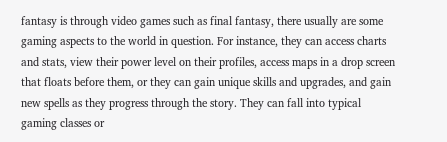fantasy is through video games such as final fantasy, there usually are some gaming aspects to the world in question. For instance, they can access charts and stats, view their power level on their profiles, access maps in a drop screen that floats before them, or they can gain unique skills and upgrades, and gain new spells as they progress through the story. They can fall into typical gaming classes or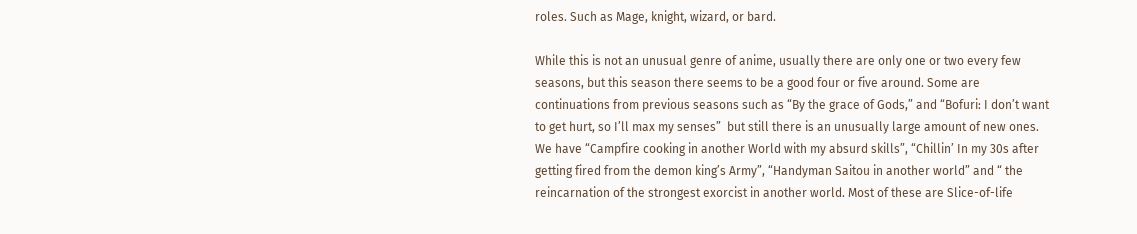roles. Such as Mage, knight, wizard, or bard.

While this is not an unusual genre of anime, usually there are only one or two every few seasons, but this season there seems to be a good four or five around. Some are continuations from previous seasons such as “By the grace of Gods,” and “Bofuri: I don’t want to get hurt, so I’ll max my senses”  but still there is an unusually large amount of new ones.  We have “Campfire cooking in another World with my absurd skills”, “Chillin’ In my 30s after getting fired from the demon king’s Army”, “Handyman Saitou in another world” and “ the reincarnation of the strongest exorcist in another world. Most of these are Slice-of-life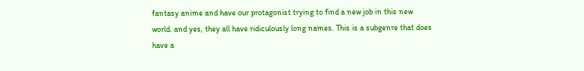fantasy anime and have our protagonist trying to find a new job in this new world. and yes, they all have ridiculously long names. This is a subgenre that does have a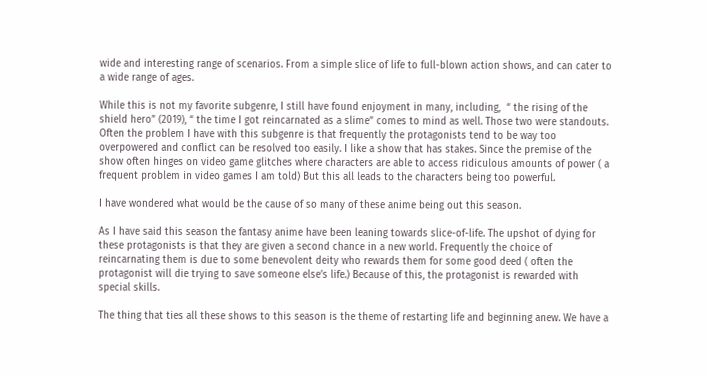wide and interesting range of scenarios. From a simple slice of life to full-blown action shows, and can cater to a wide range of ages.

While this is not my favorite subgenre, I still have found enjoyment in many, including,  “ the rising of the shield hero” (2019), “ the time I got reincarnated as a slime” comes to mind as well. Those two were standouts. Often the problem I have with this subgenre is that frequently the protagonists tend to be way too overpowered and conflict can be resolved too easily. I like a show that has stakes. Since the premise of the show often hinges on video game glitches where characters are able to access ridiculous amounts of power ( a frequent problem in video games I am told) But this all leads to the characters being too powerful.

I have wondered what would be the cause of so many of these anime being out this season.

As I have said this season the fantasy anime have been leaning towards slice-of-life. The upshot of dying for these protagonists is that they are given a second chance in a new world. Frequently the choice of reincarnating them is due to some benevolent deity who rewards them for some good deed ( often the protagonist will die trying to save someone else’s life.) Because of this, the protagonist is rewarded with special skills.

The thing that ties all these shows to this season is the theme of restarting life and beginning anew. We have a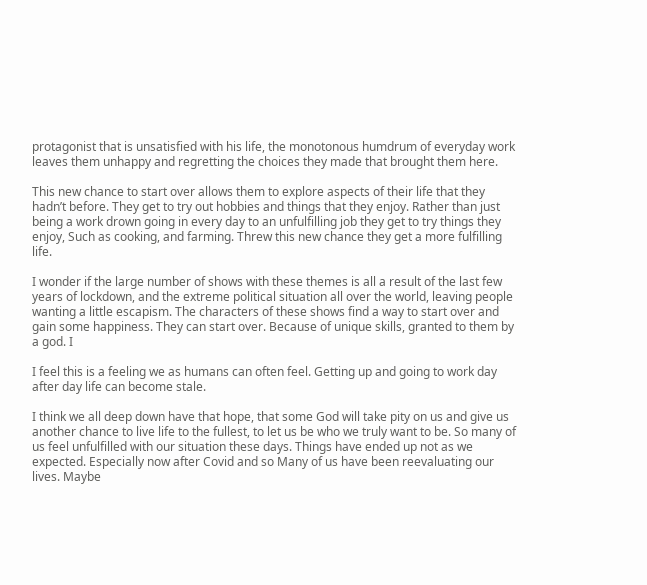protagonist that is unsatisfied with his life, the monotonous humdrum of everyday work leaves them unhappy and regretting the choices they made that brought them here.

This new chance to start over allows them to explore aspects of their life that they hadn’t before. They get to try out hobbies and things that they enjoy. Rather than just being a work drown going in every day to an unfulfilling job they get to try things they enjoy, Such as cooking, and farming. Threw this new chance they get a more fulfilling life.

I wonder if the large number of shows with these themes is all a result of the last few years of lockdown, and the extreme political situation all over the world, leaving people wanting a little escapism. The characters of these shows find a way to start over and gain some happiness. They can start over. Because of unique skills, granted to them by a god. I

I feel this is a feeling we as humans can often feel. Getting up and going to work day after day life can become stale.

I think we all deep down have that hope, that some God will take pity on us and give us another chance to live life to the fullest, to let us be who we truly want to be. So many of us feel unfulfilled with our situation these days. Things have ended up not as we expected. Especially now after Covid and so Many of us have been reevaluating our lives. Maybe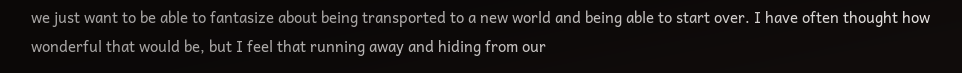we just want to be able to fantasize about being transported to a new world and being able to start over. I have often thought how wonderful that would be, but I feel that running away and hiding from our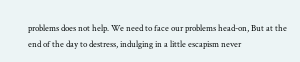problems does not help. We need to face our problems head-on, But at the end of the day to destress, indulging in a little escapism never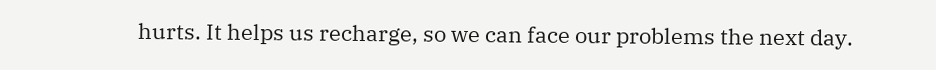hurts. It helps us recharge, so we can face our problems the next day.